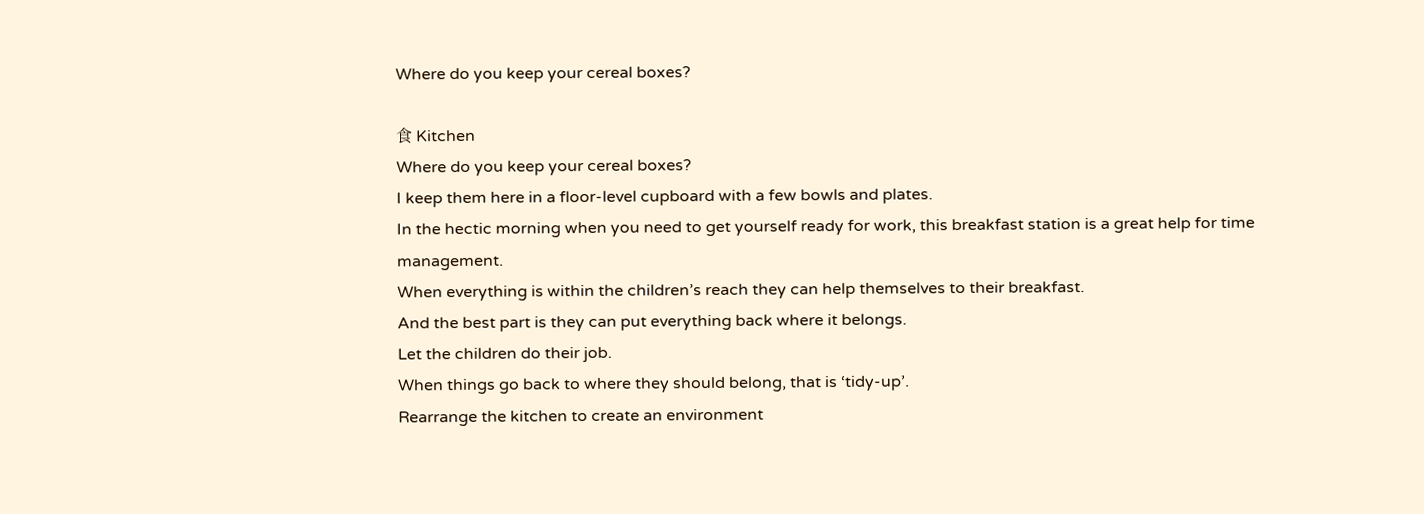Where do you keep your cereal boxes?

食 Kitchen
Where do you keep your cereal boxes?
I keep them here in a floor-level cupboard with a few bowls and plates.
In the hectic morning when you need to get yourself ready for work, this breakfast station is a great help for time management.
When everything is within the children’s reach they can help themselves to their breakfast.
And the best part is they can put everything back where it belongs.
Let the children do their job.
When things go back to where they should belong, that is ‘tidy-up’.
Rearrange the kitchen to create an environment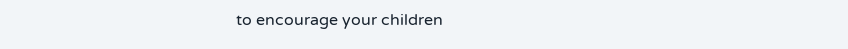to encourage your children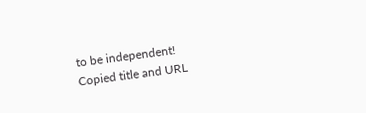to be independent!
Copied title and URL